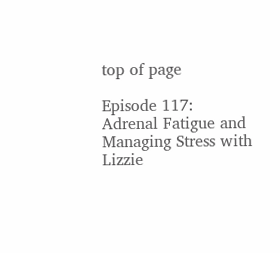top of page

Episode 117: Adrenal Fatigue and Managing Stress with Lizzie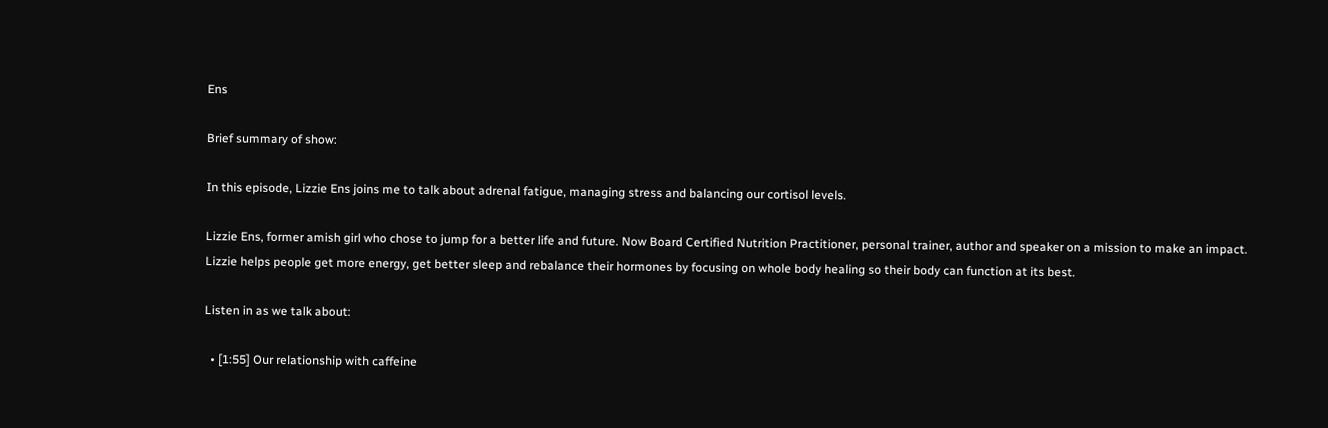Ens

Brief summary of show:

In this episode, Lizzie Ens joins me to talk about adrenal fatigue, managing stress and balancing our cortisol levels.

Lizzie Ens, former amish girl who chose to jump for a better life and future. Now Board Certified Nutrition Practitioner, personal trainer, author and speaker on a mission to make an impact. Lizzie helps people get more energy, get better sleep and rebalance their hormones by focusing on whole body healing so their body can function at its best.

Listen in as we talk about:

  • [1:55] Our relationship with caffeine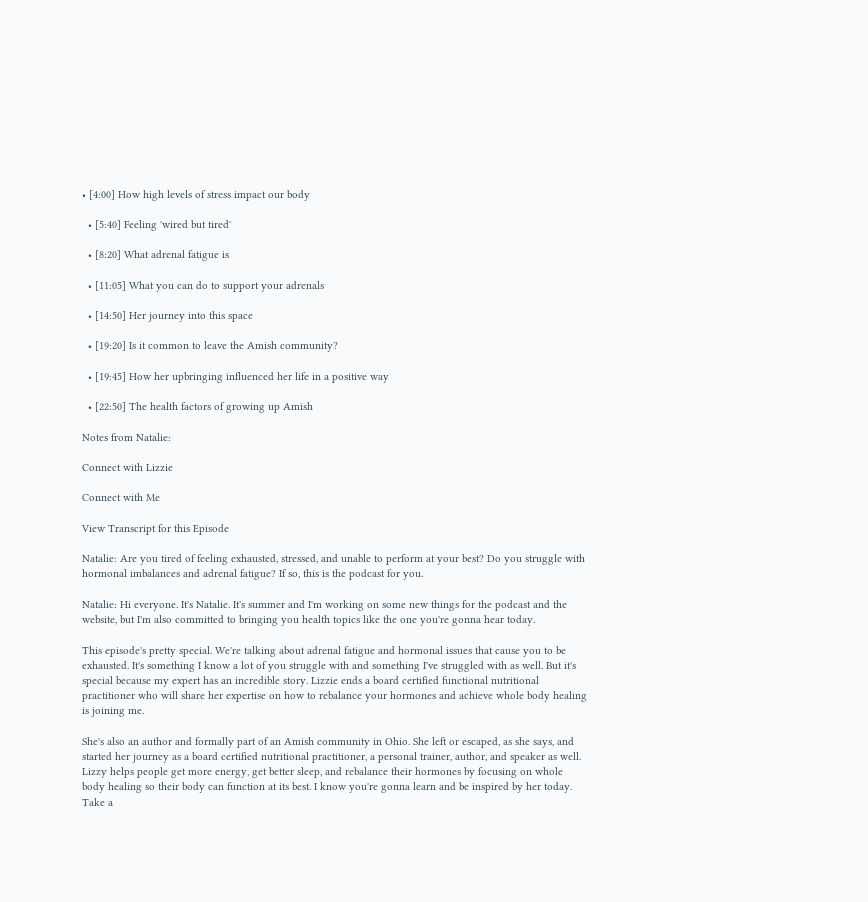• [4:00] How high levels of stress impact our body

  • [5:40] Feeling 'wired but tired'

  • [8:20] What adrenal fatigue is

  • [11:05] What you can do to support your adrenals

  • [14:50] Her journey into this space

  • [19:20] Is it common to leave the Amish community?

  • [19:45] How her upbringing influenced her life in a positive way

  • [22:50] The health factors of growing up Amish

Notes from Natalie:

Connect with Lizzie

Connect with Me

View Transcript for this Episode

Natalie: Are you tired of feeling exhausted, stressed, and unable to perform at your best? Do you struggle with hormonal imbalances and adrenal fatigue? If so, this is the podcast for you.

Natalie: Hi everyone. It's Natalie. It's summer and I'm working on some new things for the podcast and the website, but I'm also committed to bringing you health topics like the one you're gonna hear today.

This episode's pretty special. We're talking about adrenal fatigue and hormonal issues that cause you to be exhausted. It's something I know a lot of you struggle with and something I've struggled with as well. But it's special because my expert has an incredible story. Lizzie ends a board certified functional nutritional practitioner who will share her expertise on how to rebalance your hormones and achieve whole body healing is joining me.

She's also an author and formally part of an Amish community in Ohio. She left or escaped, as she says, and started her journey as a board certified nutritional practitioner, a personal trainer, author, and speaker as well. Lizzy helps people get more energy, get better sleep, and rebalance their hormones by focusing on whole body healing so their body can function at its best. I know you're gonna learn and be inspired by her today. Take a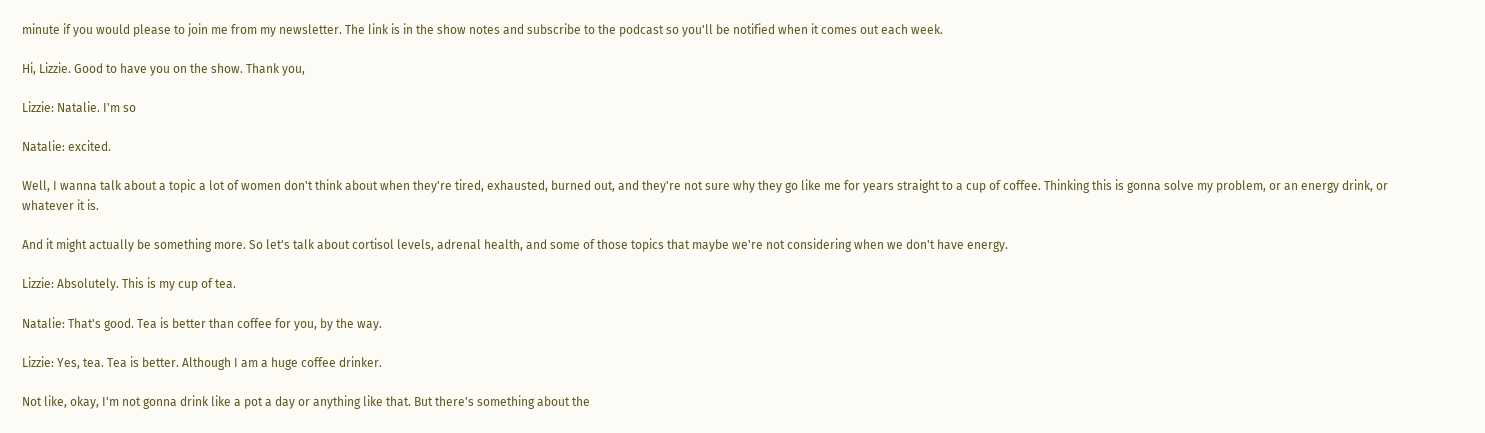minute if you would please to join me from my newsletter. The link is in the show notes and subscribe to the podcast so you'll be notified when it comes out each week.

Hi, Lizzie. Good to have you on the show. Thank you,

Lizzie: Natalie. I'm so

Natalie: excited.

Well, I wanna talk about a topic a lot of women don't think about when they're tired, exhausted, burned out, and they're not sure why they go like me for years straight to a cup of coffee. Thinking this is gonna solve my problem, or an energy drink, or whatever it is.

And it might actually be something more. So let's talk about cortisol levels, adrenal health, and some of those topics that maybe we're not considering when we don't have energy.

Lizzie: Absolutely. This is my cup of tea.

Natalie: That's good. Tea is better than coffee for you, by the way.

Lizzie: Yes, tea. Tea is better. Although I am a huge coffee drinker.

Not like, okay, I'm not gonna drink like a pot a day or anything like that. But there's something about the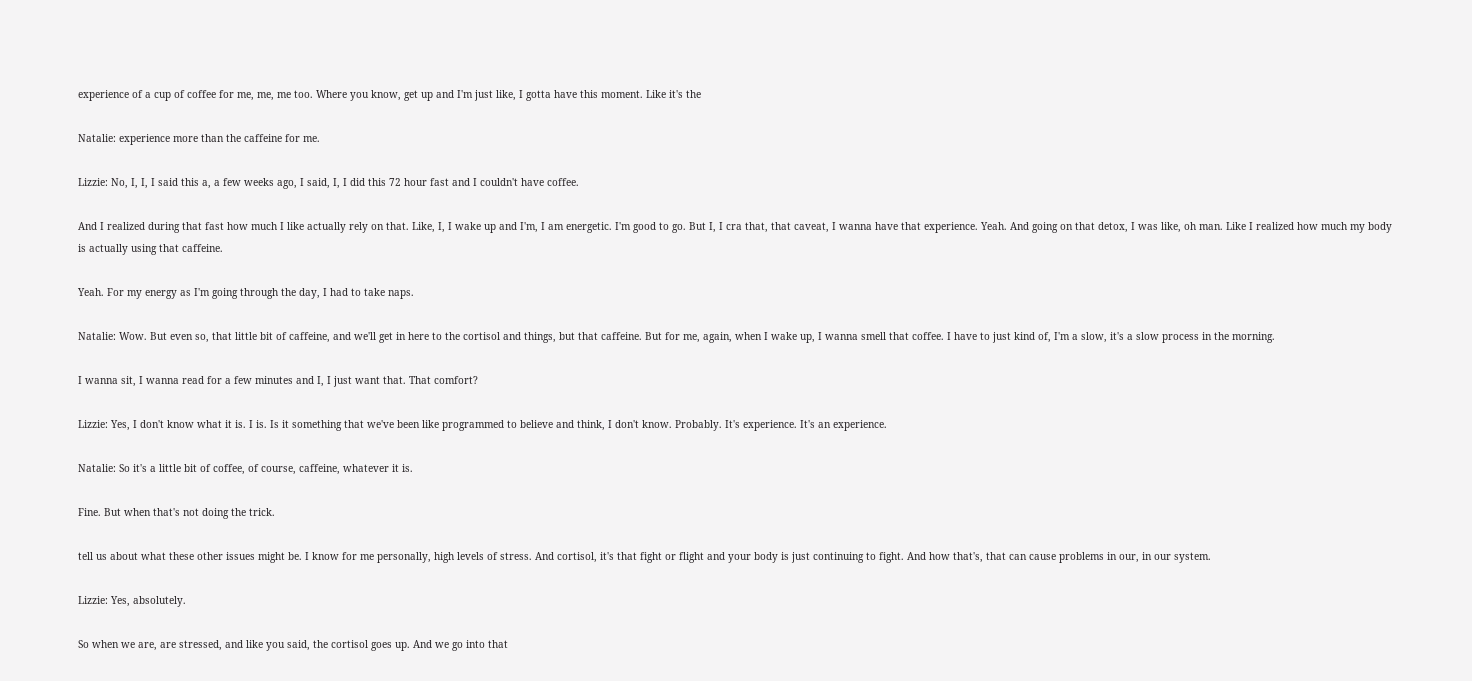experience of a cup of coffee for me, me, me too. Where you know, get up and I'm just like, I gotta have this moment. Like it's the

Natalie: experience more than the caffeine for me.

Lizzie: No, I, I, I said this a, a few weeks ago, I said, I, I did this 72 hour fast and I couldn't have coffee.

And I realized during that fast how much I like actually rely on that. Like, I, I wake up and I'm, I am energetic. I'm good to go. But I, I cra that, that caveat, I wanna have that experience. Yeah. And going on that detox, I was like, oh man. Like I realized how much my body is actually using that caffeine.

Yeah. For my energy as I'm going through the day, I had to take naps.

Natalie: Wow. But even so, that little bit of caffeine, and we'll get in here to the cortisol and things, but that caffeine. But for me, again, when I wake up, I wanna smell that coffee. I have to just kind of, I'm a slow, it's a slow process in the morning.

I wanna sit, I wanna read for a few minutes and I, I just want that. That comfort?

Lizzie: Yes, I don't know what it is. I is. Is it something that we've been like programmed to believe and think, I don't know. Probably. It's experience. It's an experience.

Natalie: So it's a little bit of coffee, of course, caffeine, whatever it is.

Fine. But when that's not doing the trick.

tell us about what these other issues might be. I know for me personally, high levels of stress. And cortisol, it's that fight or flight and your body is just continuing to fight. And how that's, that can cause problems in our, in our system.

Lizzie: Yes, absolutely.

So when we are, are stressed, and like you said, the cortisol goes up. And we go into that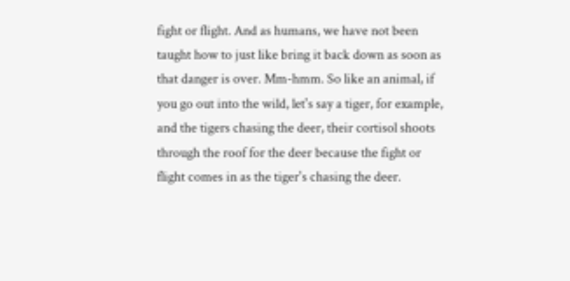fight or flight. And as humans, we have not been taught how to just like bring it back down as soon as that danger is over. Mm-hmm. So like an animal, if you go out into the wild, let's say a tiger, for example, and the tigers chasing the deer, their cortisol shoots through the roof for the deer because the fight or flight comes in as the tiger's chasing the deer.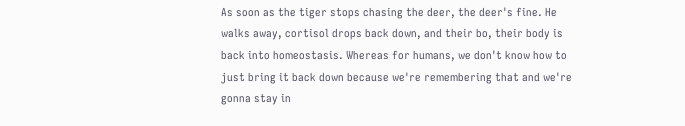As soon as the tiger stops chasing the deer, the deer's fine. He walks away, cortisol drops back down, and their bo, their body is back into homeostasis. Whereas for humans, we don't know how to just bring it back down because we're remembering that and we're gonna stay in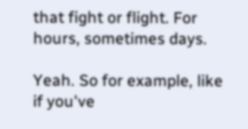that fight or flight. For hours, sometimes days.

Yeah. So for example, like if you've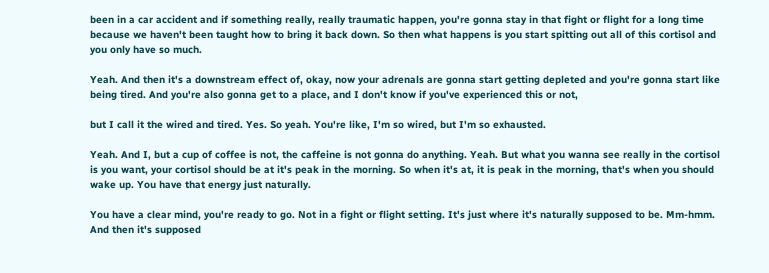been in a car accident and if something really, really traumatic happen, you're gonna stay in that fight or flight for a long time because we haven't been taught how to bring it back down. So then what happens is you start spitting out all of this cortisol and you only have so much.

Yeah. And then it's a downstream effect of, okay, now your adrenals are gonna start getting depleted and you're gonna start like being tired. And you're also gonna get to a place, and I don't know if you've experienced this or not,

but I call it the wired and tired. Yes. So yeah. You're like, I'm so wired, but I'm so exhausted.

Yeah. And I, but a cup of coffee is not, the caffeine is not gonna do anything. Yeah. But what you wanna see really in the cortisol is you want, your cortisol should be at it's peak in the morning. So when it's at, it is peak in the morning, that's when you should wake up. You have that energy just naturally.

You have a clear mind, you're ready to go. Not in a fight or flight setting. It's just where it's naturally supposed to be. Mm-hmm. And then it's supposed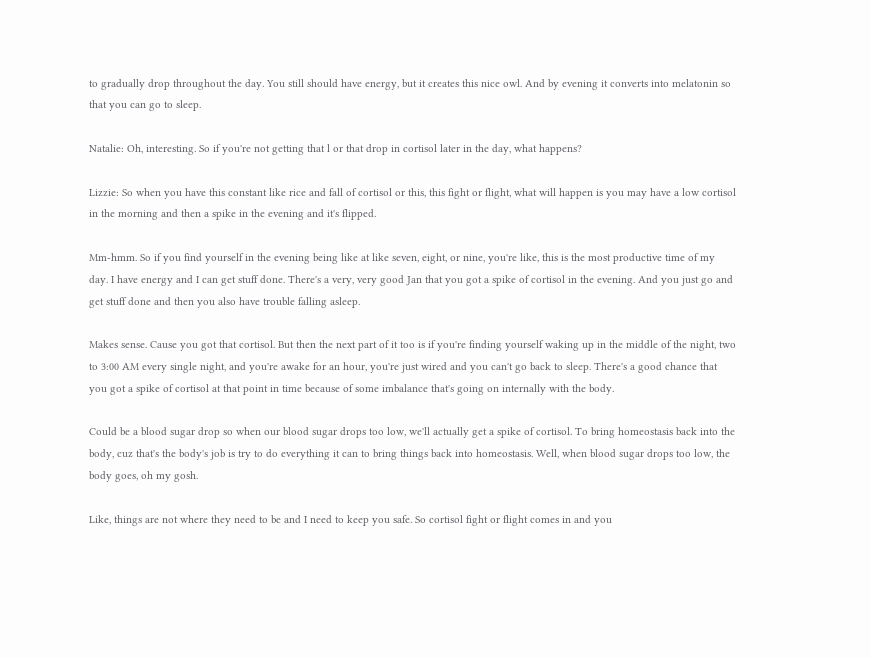to gradually drop throughout the day. You still should have energy, but it creates this nice owl. And by evening it converts into melatonin so that you can go to sleep.

Natalie: Oh, interesting. So if you're not getting that l or that drop in cortisol later in the day, what happens?

Lizzie: So when you have this constant like rice and fall of cortisol or this, this fight or flight, what will happen is you may have a low cortisol in the morning and then a spike in the evening and it's flipped.

Mm-hmm. So if you find yourself in the evening being like at like seven, eight, or nine, you're like, this is the most productive time of my day. I have energy and I can get stuff done. There's a very, very good Jan that you got a spike of cortisol in the evening. And you just go and get stuff done and then you also have trouble falling asleep.

Makes sense. Cause you got that cortisol. But then the next part of it too is if you're finding yourself waking up in the middle of the night, two to 3:00 AM every single night, and you're awake for an hour, you're just wired and you can't go back to sleep. There's a good chance that you got a spike of cortisol at that point in time because of some imbalance that's going on internally with the body.

Could be a blood sugar drop so when our blood sugar drops too low, we'll actually get a spike of cortisol. To bring homeostasis back into the body, cuz that's the body's job is try to do everything it can to bring things back into homeostasis. Well, when blood sugar drops too low, the body goes, oh my gosh.

Like, things are not where they need to be and I need to keep you safe. So cortisol fight or flight comes in and you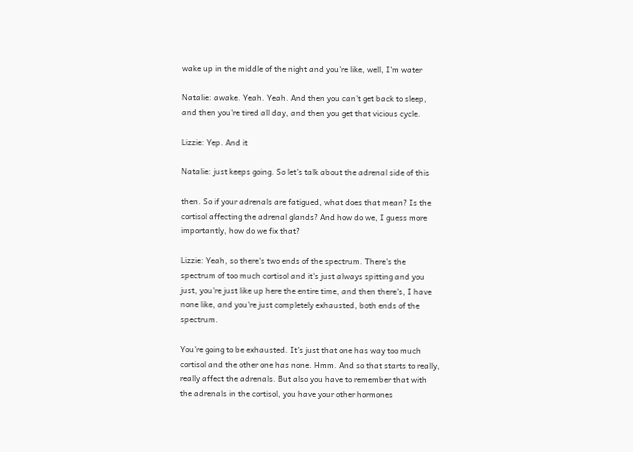wake up in the middle of the night and you're like, well, I'm water

Natalie: awake. Yeah. Yeah. And then you can't get back to sleep, and then you're tired all day, and then you get that vicious cycle.

Lizzie: Yep. And it

Natalie: just keeps going. So let's talk about the adrenal side of this

then. So if your adrenals are fatigued, what does that mean? Is the cortisol affecting the adrenal glands? And how do we, I guess more importantly, how do we fix that?

Lizzie: Yeah, so there's two ends of the spectrum. There's the spectrum of too much cortisol and it's just always spitting and you just, you're just like up here the entire time, and then there's, I have none like, and you're just completely exhausted, both ends of the spectrum.

You're going to be exhausted. It's just that one has way too much cortisol and the other one has none. Hmm. And so that starts to really, really affect the adrenals. But also you have to remember that with the adrenals in the cortisol, you have your other hormones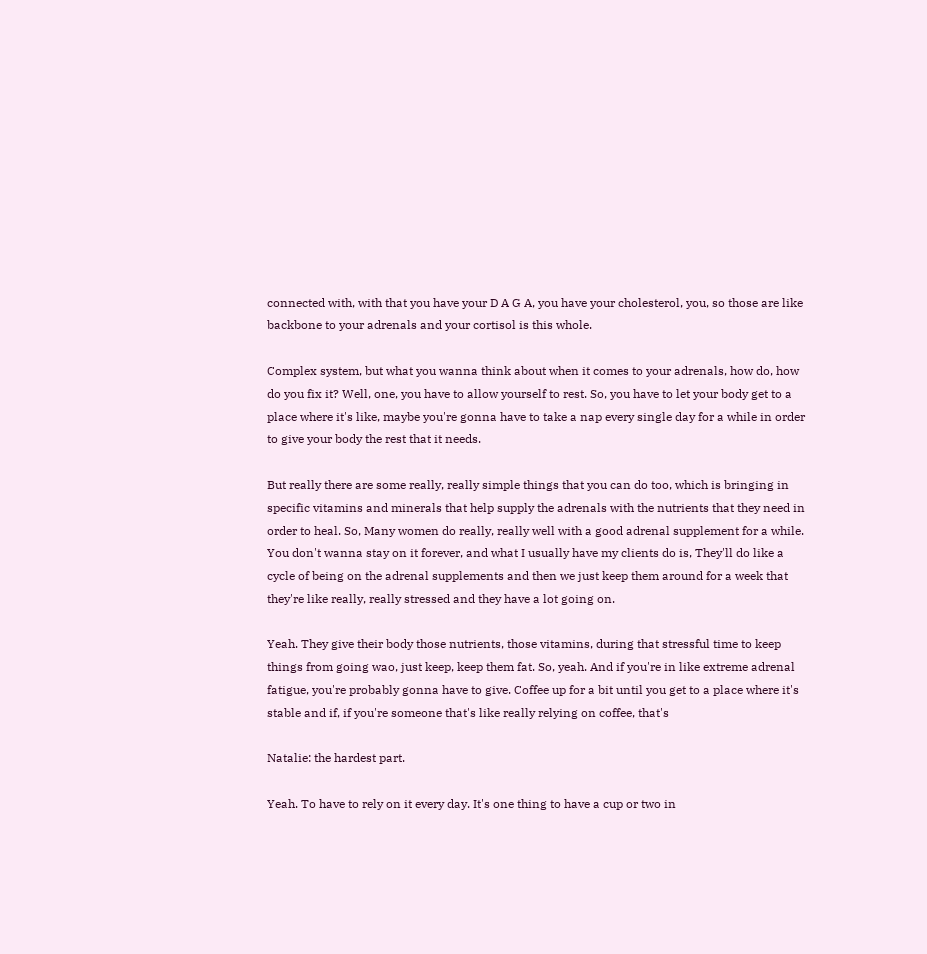connected with, with that you have your D A G A, you have your cholesterol, you, so those are like backbone to your adrenals and your cortisol is this whole.

Complex system, but what you wanna think about when it comes to your adrenals, how do, how do you fix it? Well, one, you have to allow yourself to rest. So, you have to let your body get to a place where it's like, maybe you're gonna have to take a nap every single day for a while in order to give your body the rest that it needs.

But really there are some really, really simple things that you can do too, which is bringing in specific vitamins and minerals that help supply the adrenals with the nutrients that they need in order to heal. So, Many women do really, really well with a good adrenal supplement for a while. You don't wanna stay on it forever, and what I usually have my clients do is, They'll do like a cycle of being on the adrenal supplements and then we just keep them around for a week that they're like really, really stressed and they have a lot going on.

Yeah. They give their body those nutrients, those vitamins, during that stressful time to keep things from going wao, just keep, keep them fat. So, yeah. And if you're in like extreme adrenal fatigue, you're probably gonna have to give. Coffee up for a bit until you get to a place where it's stable and if, if you're someone that's like really relying on coffee, that's

Natalie: the hardest part.

Yeah. To have to rely on it every day. It's one thing to have a cup or two in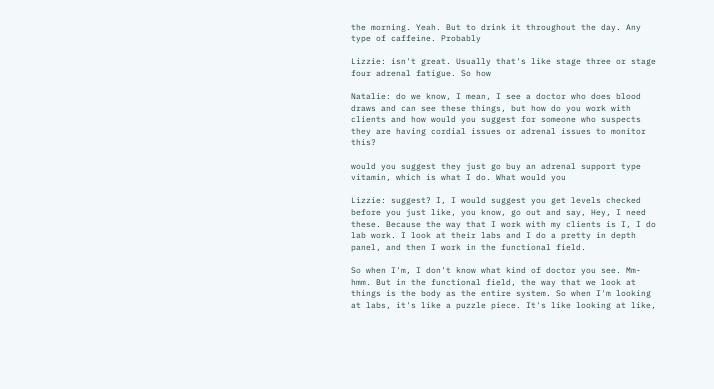the morning. Yeah. But to drink it throughout the day. Any type of caffeine. Probably

Lizzie: isn't great. Usually that's like stage three or stage four adrenal fatigue. So how

Natalie: do we know, I mean, I see a doctor who does blood draws and can see these things, but how do you work with clients and how would you suggest for someone who suspects they are having cordial issues or adrenal issues to monitor this?

would you suggest they just go buy an adrenal support type vitamin, which is what I do. What would you

Lizzie: suggest? I, I would suggest you get levels checked before you just like, you know, go out and say, Hey, I need these. Because the way that I work with my clients is I, I do lab work. I look at their labs and I do a pretty in depth panel, and then I work in the functional field.

So when I'm, I don't know what kind of doctor you see. Mm-hmm. But in the functional field, the way that we look at things is the body as the entire system. So when I'm looking at labs, it's like a puzzle piece. It's like looking at like,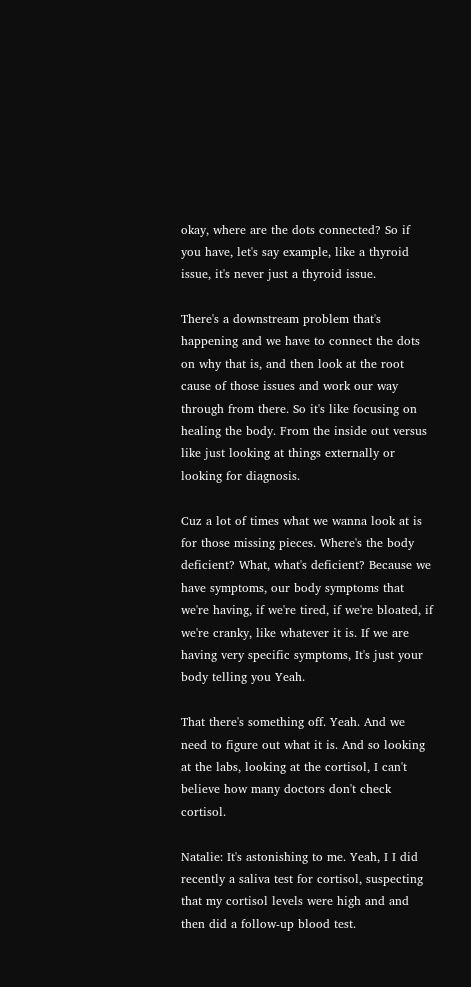okay, where are the dots connected? So if you have, let's say example, like a thyroid issue, it's never just a thyroid issue.

There's a downstream problem that's happening and we have to connect the dots on why that is, and then look at the root cause of those issues and work our way through from there. So it's like focusing on healing the body. From the inside out versus like just looking at things externally or looking for diagnosis.

Cuz a lot of times what we wanna look at is for those missing pieces. Where's the body deficient? What, what's deficient? Because we have symptoms, our body symptoms that we're having, if we're tired, if we're bloated, if we're cranky, like whatever it is. If we are having very specific symptoms, It's just your body telling you Yeah.

That there's something off. Yeah. And we need to figure out what it is. And so looking at the labs, looking at the cortisol, I can't believe how many doctors don't check cortisol.

Natalie: It's astonishing to me. Yeah, I I did recently a saliva test for cortisol, suspecting that my cortisol levels were high and and then did a follow-up blood test.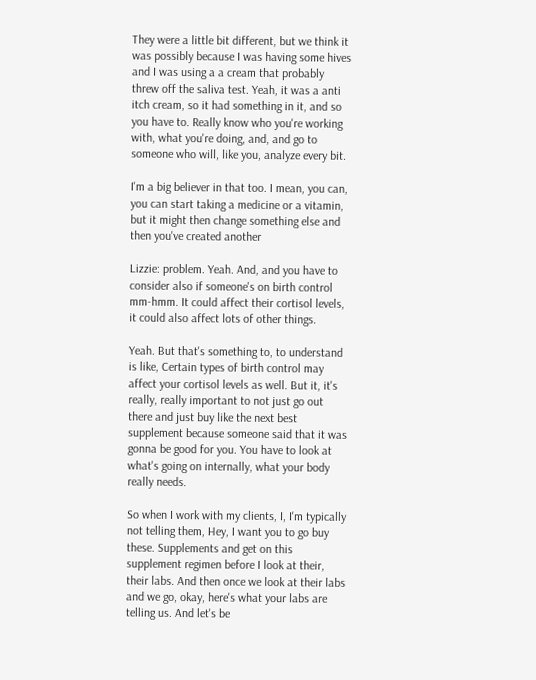They were a little bit different, but we think it was possibly because I was having some hives and I was using a a cream that probably threw off the saliva test. Yeah, it was a anti itch cream, so it had something in it, and so you have to. Really know who you're working with, what you're doing, and, and go to someone who will, like you, analyze every bit.

I'm a big believer in that too. I mean, you can, you can start taking a medicine or a vitamin, but it might then change something else and then you've created another

Lizzie: problem. Yeah. And, and you have to consider also if someone's on birth control mm-hmm. It could affect their cortisol levels, it could also affect lots of other things.

Yeah. But that's something to, to understand is like, Certain types of birth control may affect your cortisol levels as well. But it, it's really, really important to not just go out there and just buy like the next best supplement because someone said that it was gonna be good for you. You have to look at what's going on internally, what your body really needs.

So when I work with my clients, I, I'm typically not telling them, Hey, I want you to go buy these. Supplements and get on this supplement regimen before I look at their, their labs. And then once we look at their labs and we go, okay, here's what your labs are telling us. And let's be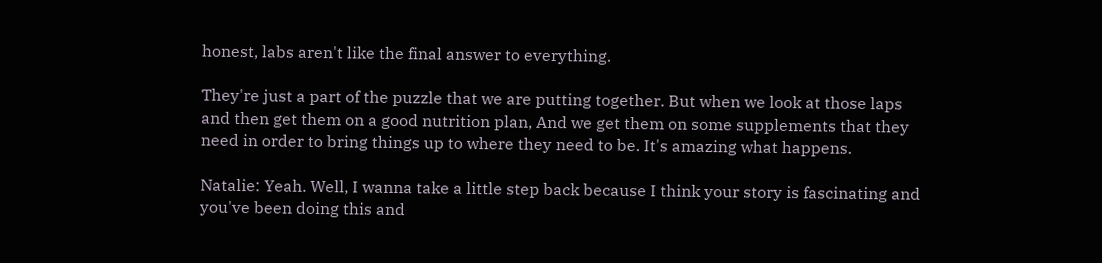honest, labs aren't like the final answer to everything.

They're just a part of the puzzle that we are putting together. But when we look at those laps and then get them on a good nutrition plan, And we get them on some supplements that they need in order to bring things up to where they need to be. It's amazing what happens.

Natalie: Yeah. Well, I wanna take a little step back because I think your story is fascinating and you've been doing this and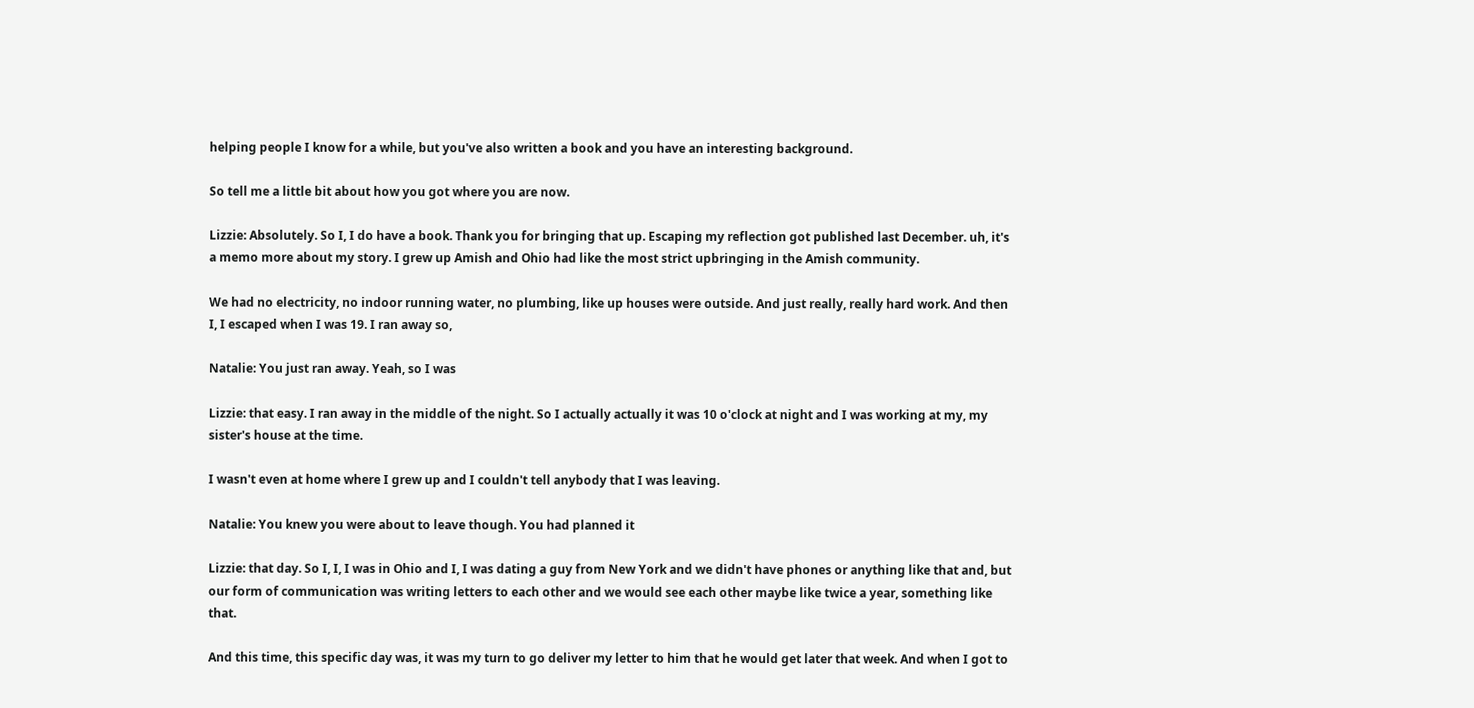helping people I know for a while, but you've also written a book and you have an interesting background.

So tell me a little bit about how you got where you are now.

Lizzie: Absolutely. So I, I do have a book. Thank you for bringing that up. Escaping my reflection got published last December. uh, it's a memo more about my story. I grew up Amish and Ohio had like the most strict upbringing in the Amish community.

We had no electricity, no indoor running water, no plumbing, like up houses were outside. And just really, really hard work. And then I, I escaped when I was 19. I ran away so,

Natalie: You just ran away. Yeah, so I was

Lizzie: that easy. I ran away in the middle of the night. So I actually actually it was 10 o'clock at night and I was working at my, my sister's house at the time.

I wasn't even at home where I grew up and I couldn't tell anybody that I was leaving.

Natalie: You knew you were about to leave though. You had planned it

Lizzie: that day. So I, I, I was in Ohio and I, I was dating a guy from New York and we didn't have phones or anything like that and, but our form of communication was writing letters to each other and we would see each other maybe like twice a year, something like that.

And this time, this specific day was, it was my turn to go deliver my letter to him that he would get later that week. And when I got to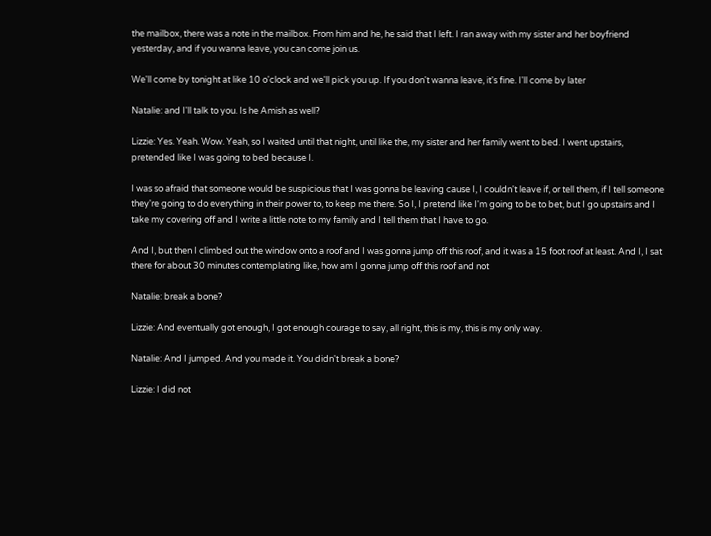the mailbox, there was a note in the mailbox. From him and he, he said that I left. I ran away with my sister and her boyfriend yesterday, and if you wanna leave, you can come join us.

We'll come by tonight at like 10 o'clock and we'll pick you up. If you don't wanna leave, it's fine. I'll come by later

Natalie: and I'll talk to you. Is he Amish as well?

Lizzie: Yes. Yeah. Wow. Yeah, so I waited until that night, until like the, my sister and her family went to bed. I went upstairs, pretended like I was going to bed because I.

I was so afraid that someone would be suspicious that I was gonna be leaving cause I, I couldn't leave if, or tell them, if I tell someone they're going to do everything in their power to, to keep me there. So I, I pretend like I'm going to be to bet, but I go upstairs and I take my covering off and I write a little note to my family and I tell them that I have to go.

And I, but then I climbed out the window onto a roof and I was gonna jump off this roof, and it was a 15 foot roof at least. And I, I sat there for about 30 minutes contemplating like, how am I gonna jump off this roof and not

Natalie: break a bone?

Lizzie: And eventually got enough, I got enough courage to say, all right, this is my, this is my only way.

Natalie: And I jumped. And you made it. You didn't break a bone?

Lizzie: I did not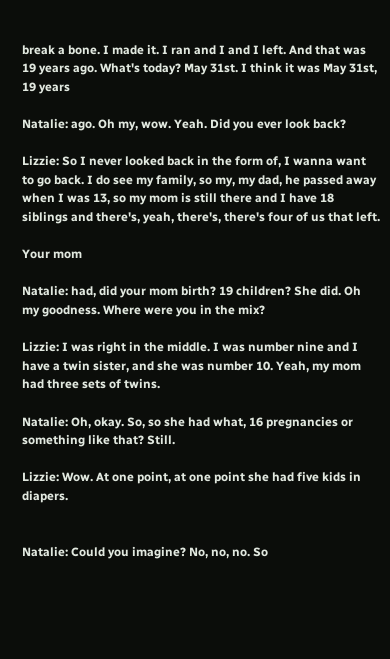break a bone. I made it. I ran and I and I left. And that was 19 years ago. What's today? May 31st. I think it was May 31st, 19 years

Natalie: ago. Oh my, wow. Yeah. Did you ever look back?

Lizzie: So I never looked back in the form of, I wanna want to go back. I do see my family, so my, my dad, he passed away when I was 13, so my mom is still there and I have 18 siblings and there's, yeah, there's, there's four of us that left.

Your mom

Natalie: had, did your mom birth? 19 children? She did. Oh my goodness. Where were you in the mix?

Lizzie: I was right in the middle. I was number nine and I have a twin sister, and she was number 10. Yeah, my mom had three sets of twins.

Natalie: Oh, okay. So, so she had what, 16 pregnancies or something like that? Still.

Lizzie: Wow. At one point, at one point she had five kids in diapers.


Natalie: Could you imagine? No, no, no. So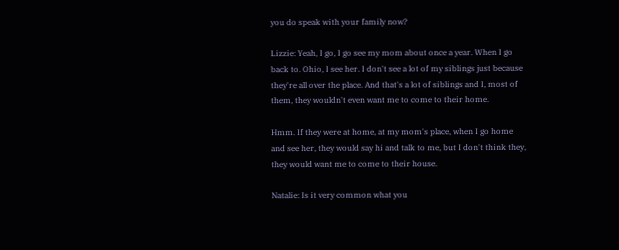you do speak with your family now?

Lizzie: Yeah, I go, I go see my mom about once a year. When I go back to. Ohio, I see her. I don't see a lot of my siblings just because they're all over the place. And that's a lot of siblings and I, most of them, they wouldn't even want me to come to their home.

Hmm. If they were at home, at my mom's place, when I go home and see her, they would say hi and talk to me, but I don't think they, they would want me to come to their house.

Natalie: Is it very common what you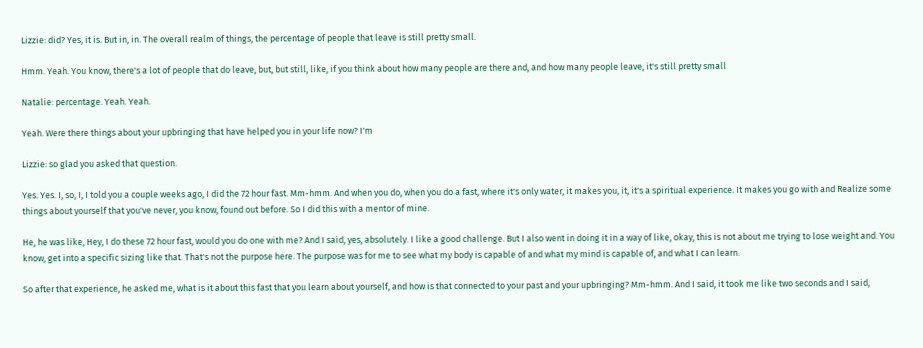Lizzie: did? Yes, it is. But in, in. The overall realm of things, the percentage of people that leave is still pretty small.

Hmm. Yeah. You know, there's a lot of people that do leave, but, but still, like, if you think about how many people are there and, and how many people leave, it's still pretty small

Natalie: percentage. Yeah. Yeah.

Yeah. Were there things about your upbringing that have helped you in your life now? I'm

Lizzie: so glad you asked that question.

Yes. Yes. I, so, I, I told you a couple weeks ago, I did the 72 hour fast. Mm-hmm. And when you do, when you do a fast, where it's only water, it makes you, it, it's a spiritual experience. It makes you go with and Realize some things about yourself that you've never, you know, found out before. So I did this with a mentor of mine.

He, he was like, Hey, I do these 72 hour fast, would you do one with me? And I said, yes, absolutely. I like a good challenge. But I also went in doing it in a way of like, okay, this is not about me trying to lose weight and. You know, get into a specific sizing like that. That's not the purpose here. The purpose was for me to see what my body is capable of and what my mind is capable of, and what I can learn.

So after that experience, he asked me, what is it about this fast that you learn about yourself, and how is that connected to your past and your upbringing? Mm-hmm. And I said, it took me like two seconds and I said,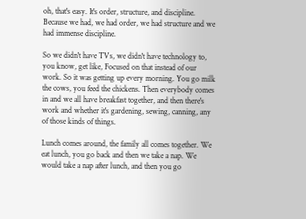oh, that's easy. It's order, structure, and discipline. Because we had, we had order, we had structure and we had immense discipline.

So we didn't have TVs, we didn't have technology to, you know, get like, Focused on that instead of our work. So it was getting up every morning. You go milk the cows, you feed the chickens. Then everybody comes in and we all have breakfast together, and then there's work and whether it's gardening, sewing, canning, any of those kinds of things.

Lunch comes around, the family all comes together. We eat lunch, you go back and then we take a nap. We would take a nap after lunch, and then you go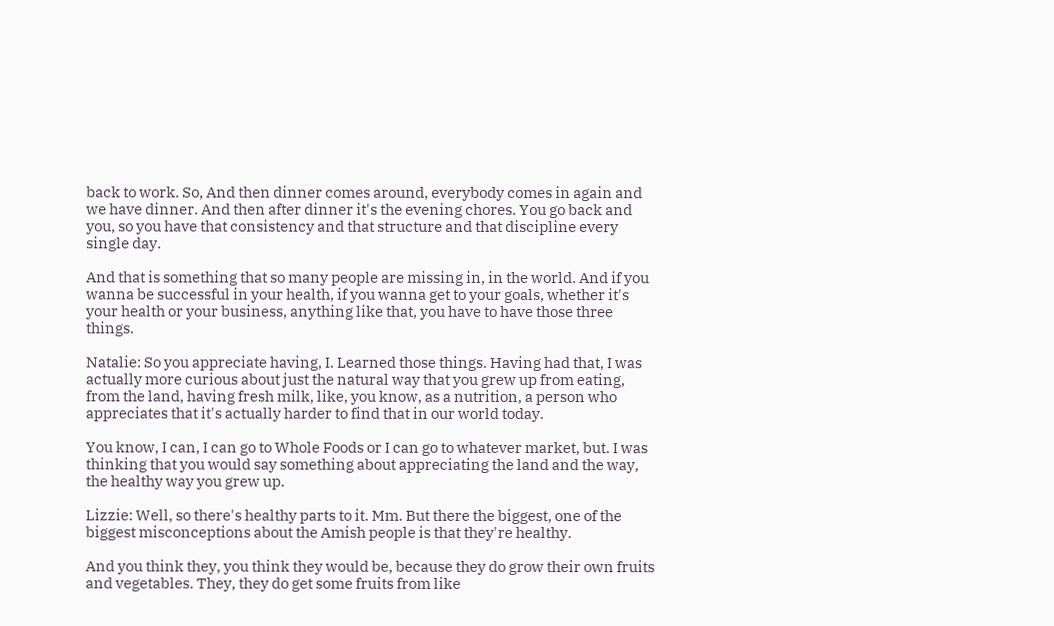back to work. So, And then dinner comes around, everybody comes in again and we have dinner. And then after dinner it's the evening chores. You go back and you, so you have that consistency and that structure and that discipline every single day.

And that is something that so many people are missing in, in the world. And if you wanna be successful in your health, if you wanna get to your goals, whether it's your health or your business, anything like that, you have to have those three things.

Natalie: So you appreciate having, I. Learned those things. Having had that, I was actually more curious about just the natural way that you grew up from eating, from the land, having fresh milk, like, you know, as a nutrition, a person who appreciates that it's actually harder to find that in our world today.

You know, I can, I can go to Whole Foods or I can go to whatever market, but. I was thinking that you would say something about appreciating the land and the way, the healthy way you grew up.

Lizzie: Well, so there's healthy parts to it. Mm. But there the biggest, one of the biggest misconceptions about the Amish people is that they're healthy.

And you think they, you think they would be, because they do grow their own fruits and vegetables. They, they do get some fruits from like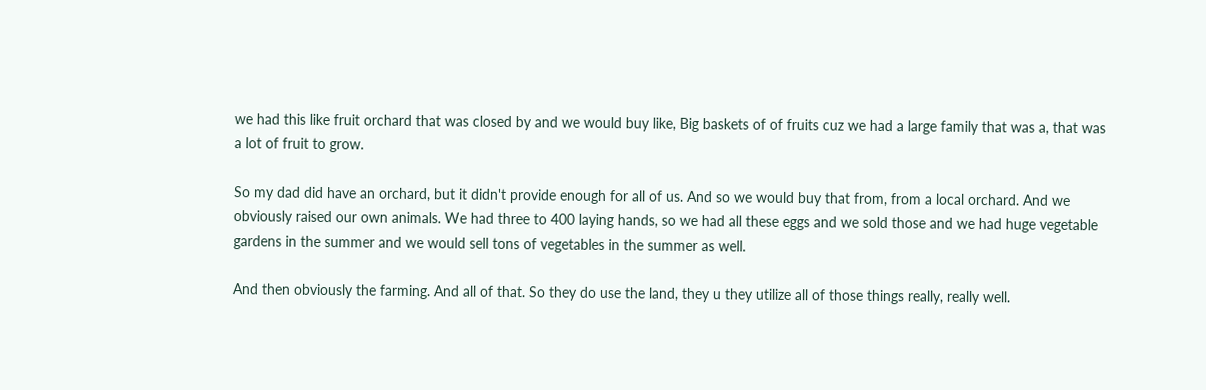we had this like fruit orchard that was closed by and we would buy like, Big baskets of of fruits cuz we had a large family that was a, that was a lot of fruit to grow.

So my dad did have an orchard, but it didn't provide enough for all of us. And so we would buy that from, from a local orchard. And we obviously raised our own animals. We had three to 400 laying hands, so we had all these eggs and we sold those and we had huge vegetable gardens in the summer and we would sell tons of vegetables in the summer as well.

And then obviously the farming. And all of that. So they do use the land, they u they utilize all of those things really, really well.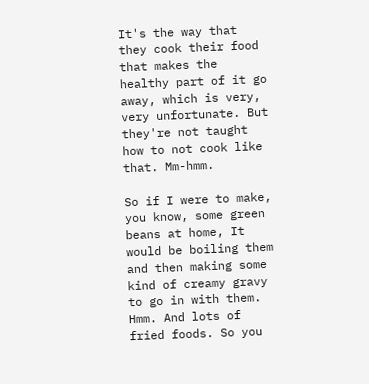It's the way that they cook their food that makes the healthy part of it go away, which is very, very unfortunate. But they're not taught how to not cook like that. Mm-hmm.

So if I were to make, you know, some green beans at home, It would be boiling them and then making some kind of creamy gravy to go in with them. Hmm. And lots of fried foods. So you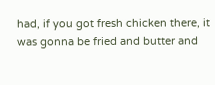had, if you got fresh chicken there, it was gonna be fried and butter and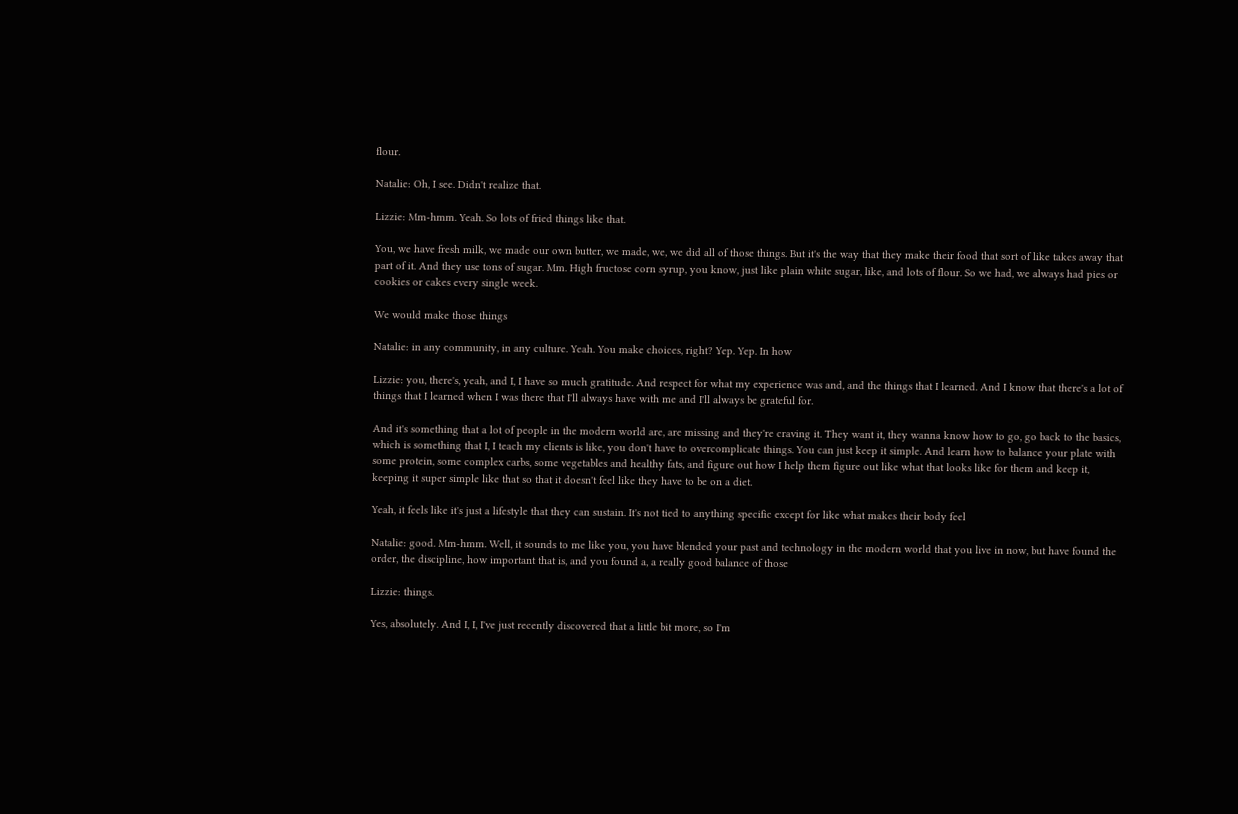flour.

Natalie: Oh, I see. Didn't realize that.

Lizzie: Mm-hmm. Yeah. So lots of fried things like that.

You, we have fresh milk, we made our own butter, we made, we, we did all of those things. But it's the way that they make their food that sort of like takes away that part of it. And they use tons of sugar. Mm. High fructose corn syrup, you know, just like plain white sugar, like, and lots of flour. So we had, we always had pies or cookies or cakes every single week.

We would make those things

Natalie: in any community, in any culture. Yeah. You make choices, right? Yep. Yep. In how

Lizzie: you, there's, yeah, and I, I have so much gratitude. And respect for what my experience was and, and the things that I learned. And I know that there's a lot of things that I learned when I was there that I'll always have with me and I'll always be grateful for.

And it's something that a lot of people in the modern world are, are missing and they're craving it. They want it, they wanna know how to go, go back to the basics, which is something that I, I teach my clients is like, you don't have to overcomplicate things. You can just keep it simple. And learn how to balance your plate with some protein, some complex carbs, some vegetables and healthy fats, and figure out how I help them figure out like what that looks like for them and keep it, keeping it super simple like that so that it doesn't feel like they have to be on a diet.

Yeah, it feels like it's just a lifestyle that they can sustain. It's not tied to anything specific except for like what makes their body feel

Natalie: good. Mm-hmm. Well, it sounds to me like you, you have blended your past and technology in the modern world that you live in now, but have found the order, the discipline, how important that is, and you found a, a really good balance of those

Lizzie: things.

Yes, absolutely. And I, I, I've just recently discovered that a little bit more, so I'm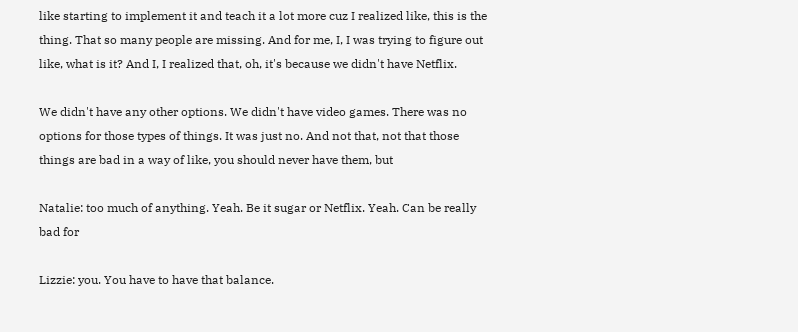like starting to implement it and teach it a lot more cuz I realized like, this is the thing. That so many people are missing. And for me, I, I was trying to figure out like, what is it? And I, I realized that, oh, it's because we didn't have Netflix.

We didn't have any other options. We didn't have video games. There was no options for those types of things. It was just no. And not that, not that those things are bad in a way of like, you should never have them, but

Natalie: too much of anything. Yeah. Be it sugar or Netflix. Yeah. Can be really bad for

Lizzie: you. You have to have that balance.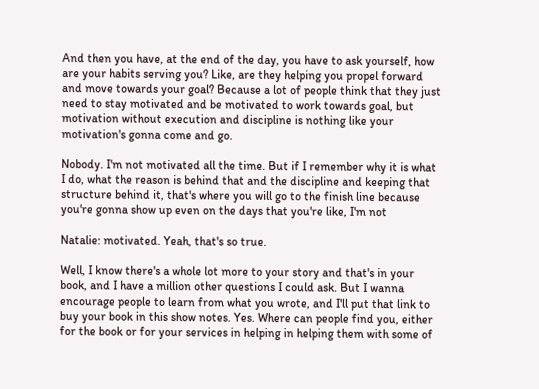And then you have, at the end of the day, you have to ask yourself, how are your habits serving you? Like, are they helping you propel forward and move towards your goal? Because a lot of people think that they just need to stay motivated and be motivated to work towards goal, but motivation without execution and discipline is nothing like your motivation's gonna come and go.

Nobody. I'm not motivated all the time. But if I remember why it is what I do, what the reason is behind that and the discipline and keeping that structure behind it, that's where you will go to the finish line because you're gonna show up even on the days that you're like, I'm not

Natalie: motivated. Yeah, that's so true.

Well, I know there's a whole lot more to your story and that's in your book, and I have a million other questions I could ask. But I wanna encourage people to learn from what you wrote, and I'll put that link to buy your book in this show notes. Yes. Where can people find you, either for the book or for your services in helping in helping them with some of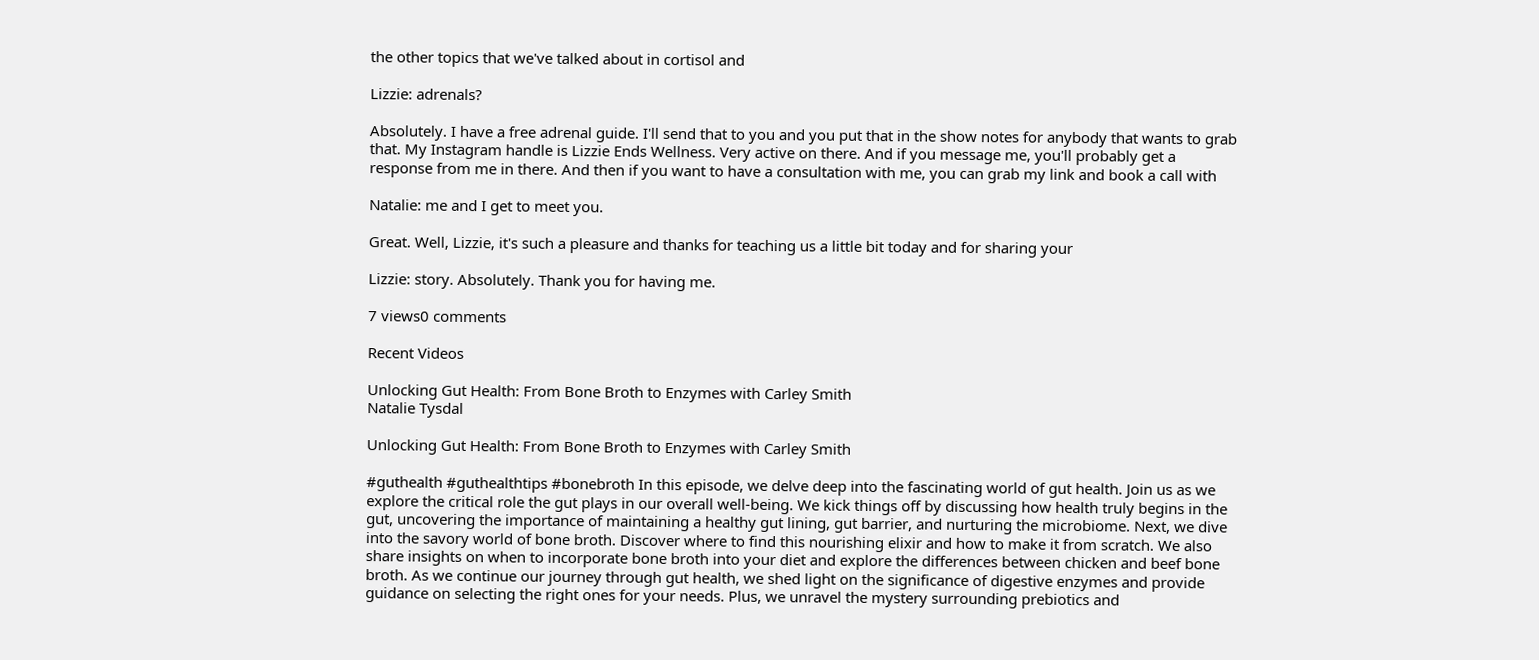the other topics that we've talked about in cortisol and

Lizzie: adrenals?

Absolutely. I have a free adrenal guide. I'll send that to you and you put that in the show notes for anybody that wants to grab that. My Instagram handle is Lizzie Ends Wellness. Very active on there. And if you message me, you'll probably get a response from me in there. And then if you want to have a consultation with me, you can grab my link and book a call with

Natalie: me and I get to meet you.

Great. Well, Lizzie, it's such a pleasure and thanks for teaching us a little bit today and for sharing your

Lizzie: story. Absolutely. Thank you for having me.

7 views0 comments

Recent Videos

Unlocking Gut Health: From Bone Broth to Enzymes with Carley Smith
Natalie Tysdal

Unlocking Gut Health: From Bone Broth to Enzymes with Carley Smith

#guthealth #guthealthtips #bonebroth In this episode, we delve deep into the fascinating world of gut health. Join us as we explore the critical role the gut plays in our overall well-being. We kick things off by discussing how health truly begins in the gut, uncovering the importance of maintaining a healthy gut lining, gut barrier, and nurturing the microbiome. Next, we dive into the savory world of bone broth. Discover where to find this nourishing elixir and how to make it from scratch. We also share insights on when to incorporate bone broth into your diet and explore the differences between chicken and beef bone broth. As we continue our journey through gut health, we shed light on the significance of digestive enzymes and provide guidance on selecting the right ones for your needs. Plus, we unravel the mystery surrounding prebiotics and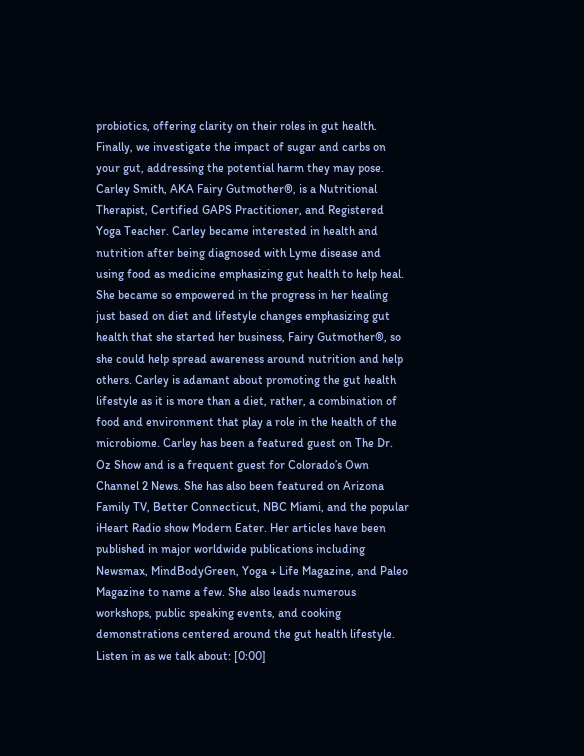probiotics, offering clarity on their roles in gut health. Finally, we investigate the impact of sugar and carbs on your gut, addressing the potential harm they may pose. Carley Smith, AKA Fairy Gutmother®, is a Nutritional Therapist, Certified GAPS Practitioner, and Registered Yoga Teacher. Carley became interested in health and nutrition after being diagnosed with Lyme disease and using food as medicine emphasizing gut health to help heal. She became so empowered in the progress in her healing just based on diet and lifestyle changes emphasizing gut health that she started her business, Fairy Gutmother®, so she could help spread awareness around nutrition and help others. Carley is adamant about promoting the gut health lifestyle as it is more than a diet, rather, a combination of food and environment that play a role in the health of the microbiome. Carley has been a featured guest on The Dr. Oz Show and is a frequent guest for Colorado’s Own Channel 2 News. She has also been featured on Arizona Family TV, Better Connecticut, NBC Miami, and the popular iHeart Radio show Modern Eater. Her articles have been published in major worldwide publications including Newsmax, MindBodyGreen, Yoga + Life Magazine, and Paleo Magazine to name a few. She also leads numerous workshops, public speaking events, and cooking demonstrations centered around the gut health lifestyle. Listen in as we talk about: [0:00]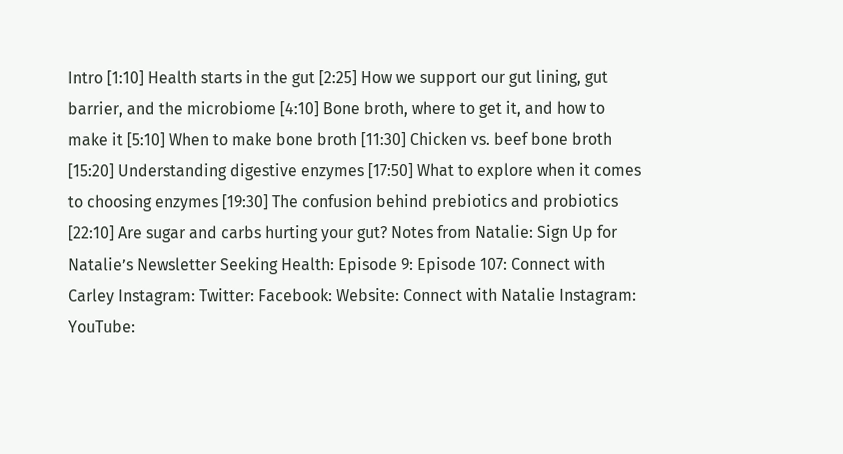Intro [1:10] Health starts in the gut [2:25] How we support our gut lining, gut barrier, and the microbiome [4:10] Bone broth, where to get it, and how to make it [5:10] When to make bone broth [11:30] Chicken vs. beef bone broth [15:20] Understanding digestive enzymes [17:50] What to explore when it comes to choosing enzymes [19:30] The confusion behind prebiotics and probiotics [22:10] Are sugar and carbs hurting your gut? Notes from Natalie: Sign Up for Natalie’s Newsletter Seeking Health: Episode 9: Episode 107: Connect with Carley Instagram: Twitter: Facebook: Website: Connect with Natalie Instagram: YouTube: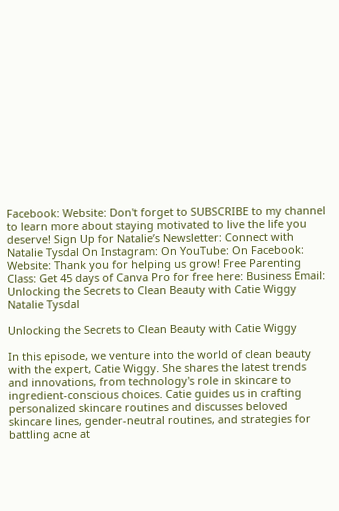Facebook: Website: Don't forget to SUBSCRIBE to my channel to learn more about staying motivated to live the life you deserve! Sign Up for Natalie’s Newsletter: Connect with Natalie Tysdal On Instagram: On YouTube: On Facebook: Website: Thank you for helping us grow! Free Parenting Class: Get 45 days of Canva Pro for free here: Business Email:
Unlocking the Secrets to Clean Beauty with Catie Wiggy
Natalie Tysdal

Unlocking the Secrets to Clean Beauty with Catie Wiggy

In this episode, we venture into the world of clean beauty with the expert, Catie Wiggy. She shares the latest trends and innovations, from technology's role in skincare to ingredient-conscious choices. Catie guides us in crafting personalized skincare routines and discusses beloved skincare lines, gender-neutral routines, and strategies for battling acne at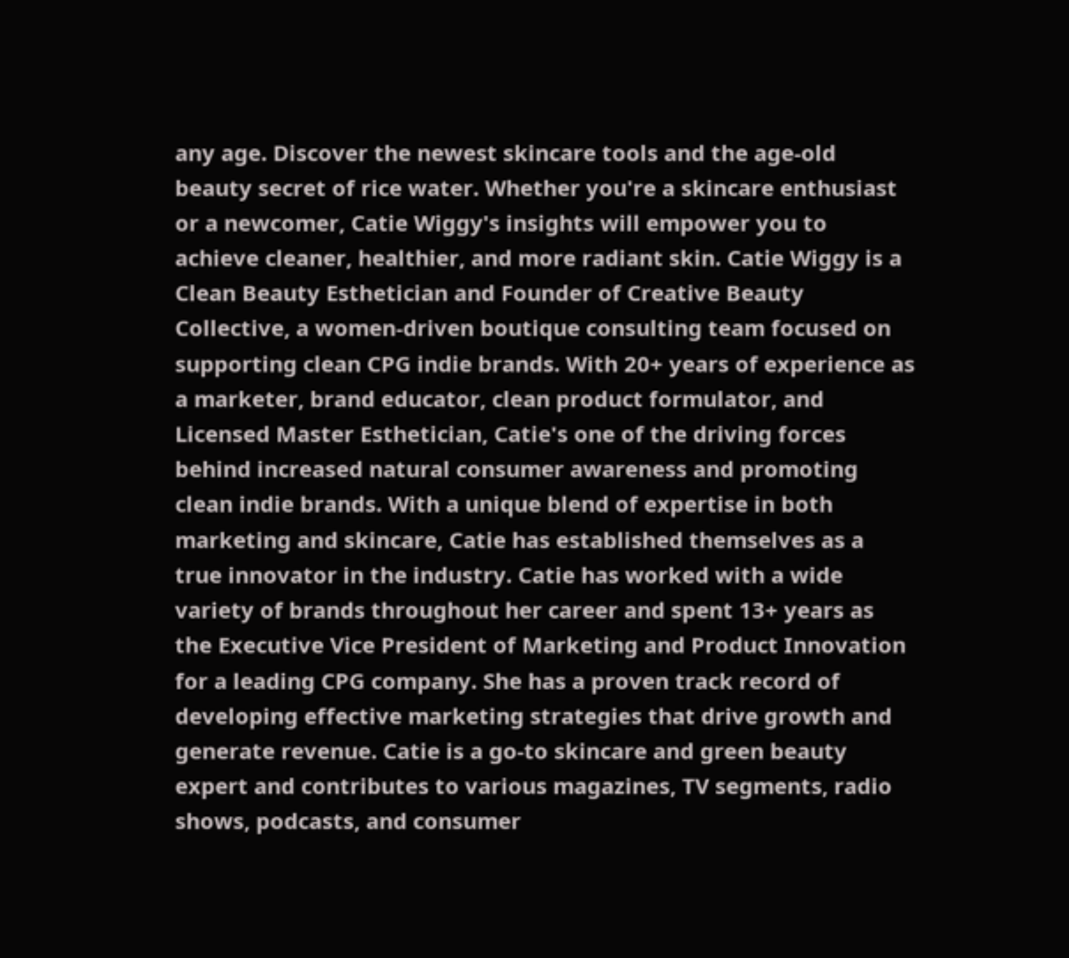any age. Discover the newest skincare tools and the age-old beauty secret of rice water. Whether you're a skincare enthusiast or a newcomer, Catie Wiggy's insights will empower you to achieve cleaner, healthier, and more radiant skin. Catie Wiggy is a Clean Beauty Esthetician and Founder of Creative Beauty Collective, a women-driven boutique consulting team focused on supporting clean CPG indie brands. With 20+ years of experience as a marketer, brand educator, clean product formulator, and Licensed Master Esthetician, Catie's one of the driving forces behind increased natural consumer awareness and promoting clean indie brands. With a unique blend of expertise in both marketing and skincare, Catie has established themselves as a true innovator in the industry. Catie has worked with a wide variety of brands throughout her career and spent 13+ years as the Executive Vice President of Marketing and Product Innovation for a leading CPG company. She has a proven track record of developing effective marketing strategies that drive growth and generate revenue. Catie is a go-to skincare and green beauty expert and contributes to various magazines, TV segments, radio shows, podcasts, and consumer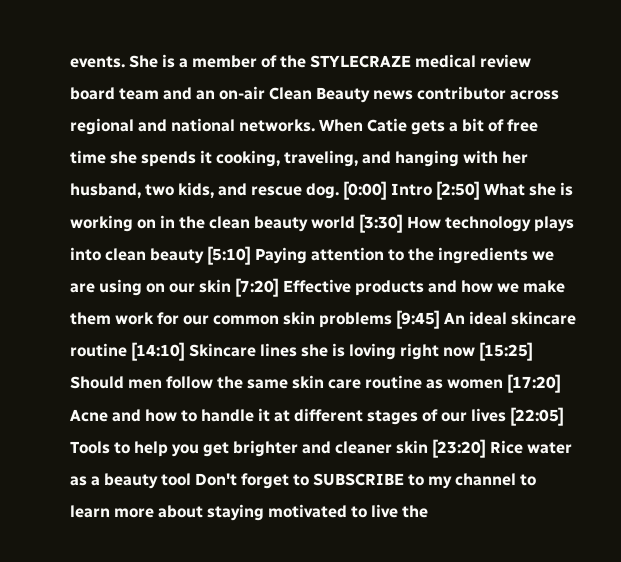events. She is a member of the STYLECRAZE medical review board team and an on-air Clean Beauty news contributor across regional and national networks. When Catie gets a bit of free time she spends it cooking, traveling, and hanging with her husband, two kids, and rescue dog. [0:00] Intro [2:50] What she is working on in the clean beauty world [3:30] How technology plays into clean beauty [5:10] Paying attention to the ingredients we are using on our skin [7:20] Effective products and how we make them work for our common skin problems [9:45] An ideal skincare routine [14:10] Skincare lines she is loving right now [15:25] Should men follow the same skin care routine as women [17:20] Acne and how to handle it at different stages of our lives [22:05] Tools to help you get brighter and cleaner skin [23:20] Rice water as a beauty tool Don't forget to SUBSCRIBE to my channel to learn more about staying motivated to live the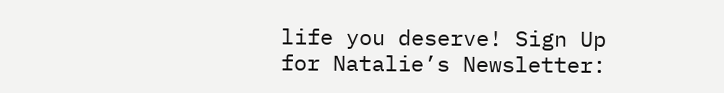life you deserve! Sign Up for Natalie’s Newsletter: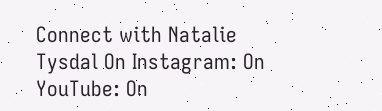Connect with Natalie Tysdal On Instagram: On YouTube: On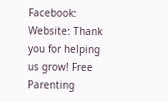Facebook: Website: Thank you for helping us grow! Free Parenting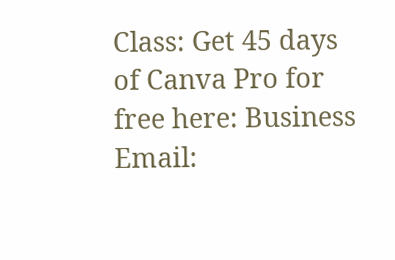Class: Get 45 days of Canva Pro for free here: Business Email: